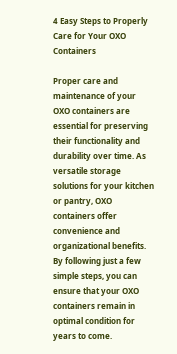4 Easy Steps to Properly Care for Your OXO Containers

Proper care and maintenance of your OXO containers are essential for preserving their functionality and durability over time. As versatile storage solutions for your kitchen or pantry, OXO containers offer convenience and organizational benefits. By following just a few simple steps, you can ensure that your OXO containers remain in optimal condition for years to come.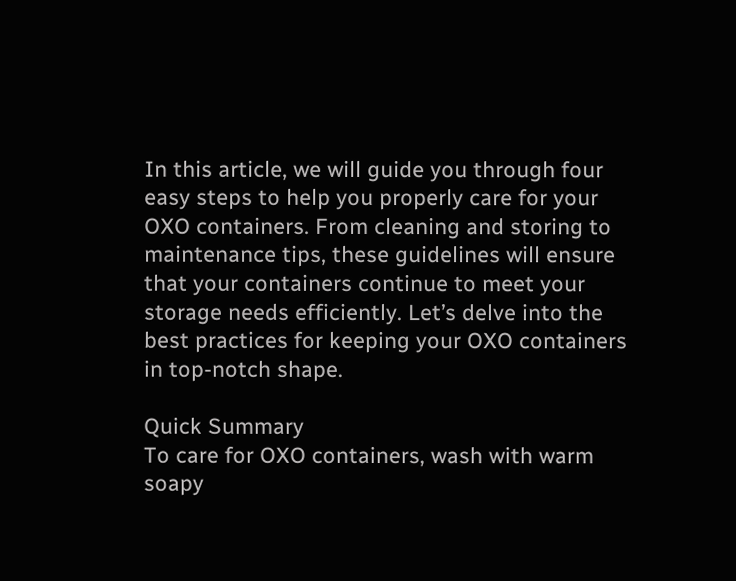In this article, we will guide you through four easy steps to help you properly care for your OXO containers. From cleaning and storing to maintenance tips, these guidelines will ensure that your containers continue to meet your storage needs efficiently. Let’s delve into the best practices for keeping your OXO containers in top-notch shape.

Quick Summary
To care for OXO containers, wash with warm soapy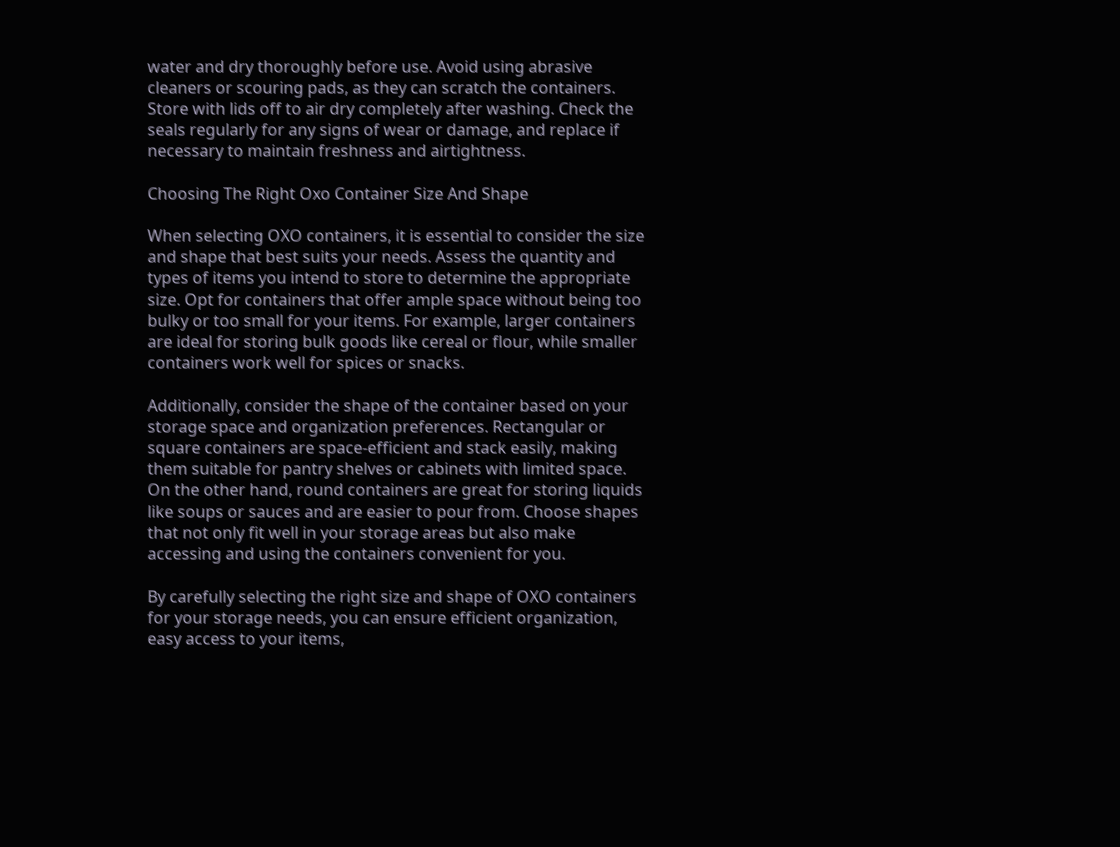water and dry thoroughly before use. Avoid using abrasive cleaners or scouring pads, as they can scratch the containers. Store with lids off to air dry completely after washing. Check the seals regularly for any signs of wear or damage, and replace if necessary to maintain freshness and airtightness.

Choosing The Right Oxo Container Size And Shape

When selecting OXO containers, it is essential to consider the size and shape that best suits your needs. Assess the quantity and types of items you intend to store to determine the appropriate size. Opt for containers that offer ample space without being too bulky or too small for your items. For example, larger containers are ideal for storing bulk goods like cereal or flour, while smaller containers work well for spices or snacks.

Additionally, consider the shape of the container based on your storage space and organization preferences. Rectangular or square containers are space-efficient and stack easily, making them suitable for pantry shelves or cabinets with limited space. On the other hand, round containers are great for storing liquids like soups or sauces and are easier to pour from. Choose shapes that not only fit well in your storage areas but also make accessing and using the containers convenient for you.

By carefully selecting the right size and shape of OXO containers for your storage needs, you can ensure efficient organization, easy access to your items,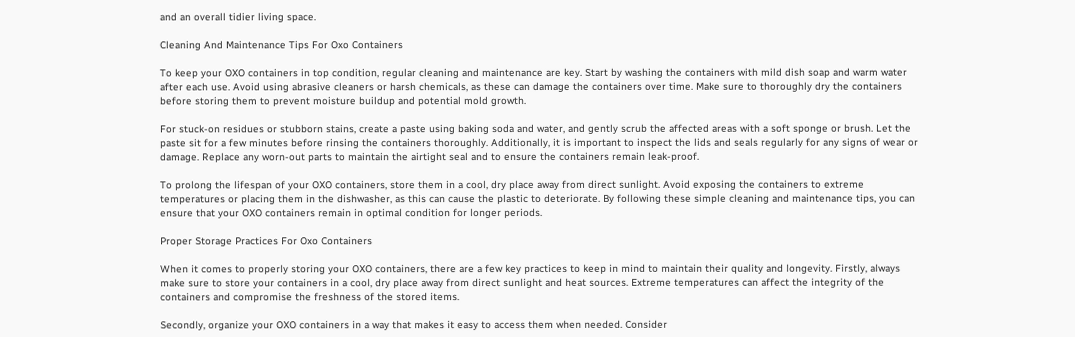and an overall tidier living space.

Cleaning And Maintenance Tips For Oxo Containers

To keep your OXO containers in top condition, regular cleaning and maintenance are key. Start by washing the containers with mild dish soap and warm water after each use. Avoid using abrasive cleaners or harsh chemicals, as these can damage the containers over time. Make sure to thoroughly dry the containers before storing them to prevent moisture buildup and potential mold growth.

For stuck-on residues or stubborn stains, create a paste using baking soda and water, and gently scrub the affected areas with a soft sponge or brush. Let the paste sit for a few minutes before rinsing the containers thoroughly. Additionally, it is important to inspect the lids and seals regularly for any signs of wear or damage. Replace any worn-out parts to maintain the airtight seal and to ensure the containers remain leak-proof.

To prolong the lifespan of your OXO containers, store them in a cool, dry place away from direct sunlight. Avoid exposing the containers to extreme temperatures or placing them in the dishwasher, as this can cause the plastic to deteriorate. By following these simple cleaning and maintenance tips, you can ensure that your OXO containers remain in optimal condition for longer periods.

Proper Storage Practices For Oxo Containers

When it comes to properly storing your OXO containers, there are a few key practices to keep in mind to maintain their quality and longevity. Firstly, always make sure to store your containers in a cool, dry place away from direct sunlight and heat sources. Extreme temperatures can affect the integrity of the containers and compromise the freshness of the stored items.

Secondly, organize your OXO containers in a way that makes it easy to access them when needed. Consider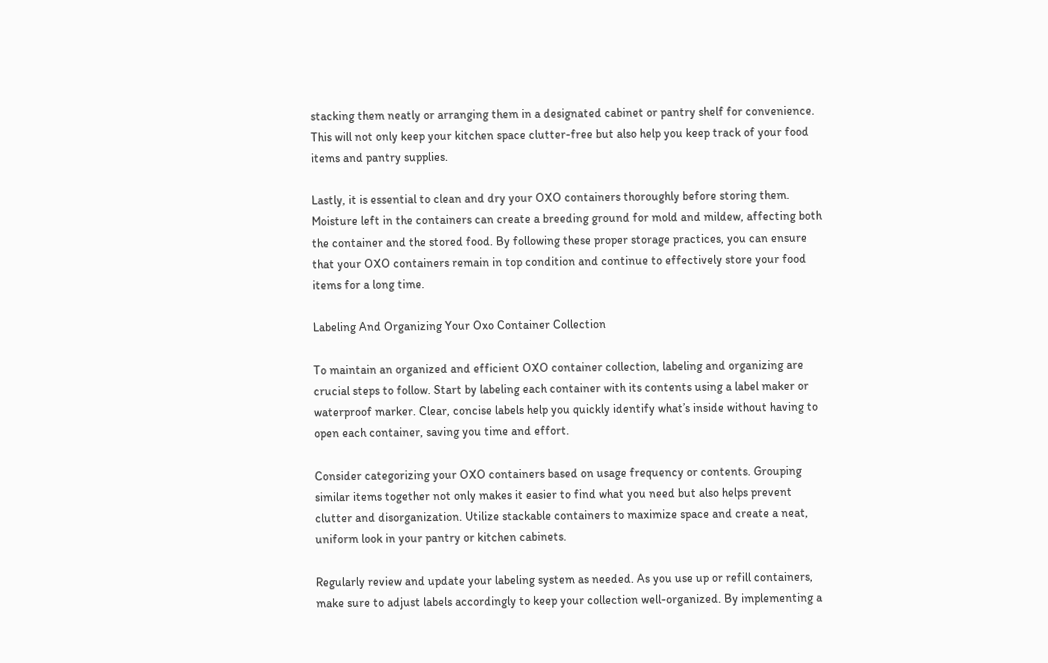stacking them neatly or arranging them in a designated cabinet or pantry shelf for convenience. This will not only keep your kitchen space clutter-free but also help you keep track of your food items and pantry supplies.

Lastly, it is essential to clean and dry your OXO containers thoroughly before storing them. Moisture left in the containers can create a breeding ground for mold and mildew, affecting both the container and the stored food. By following these proper storage practices, you can ensure that your OXO containers remain in top condition and continue to effectively store your food items for a long time.

Labeling And Organizing Your Oxo Container Collection

To maintain an organized and efficient OXO container collection, labeling and organizing are crucial steps to follow. Start by labeling each container with its contents using a label maker or waterproof marker. Clear, concise labels help you quickly identify what’s inside without having to open each container, saving you time and effort.

Consider categorizing your OXO containers based on usage frequency or contents. Grouping similar items together not only makes it easier to find what you need but also helps prevent clutter and disorganization. Utilize stackable containers to maximize space and create a neat, uniform look in your pantry or kitchen cabinets.

Regularly review and update your labeling system as needed. As you use up or refill containers, make sure to adjust labels accordingly to keep your collection well-organized. By implementing a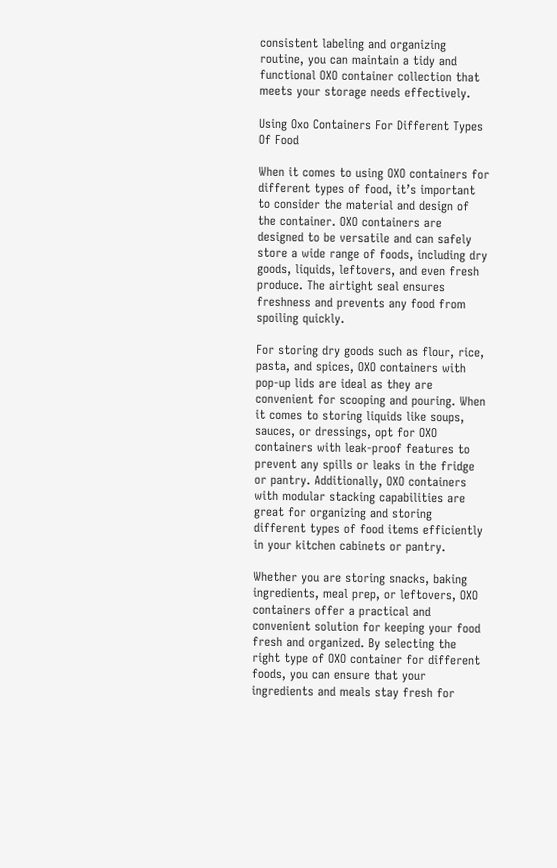consistent labeling and organizing routine, you can maintain a tidy and functional OXO container collection that meets your storage needs effectively.

Using Oxo Containers For Different Types Of Food

When it comes to using OXO containers for different types of food, it’s important to consider the material and design of the container. OXO containers are designed to be versatile and can safely store a wide range of foods, including dry goods, liquids, leftovers, and even fresh produce. The airtight seal ensures freshness and prevents any food from spoiling quickly.

For storing dry goods such as flour, rice, pasta, and spices, OXO containers with pop-up lids are ideal as they are convenient for scooping and pouring. When it comes to storing liquids like soups, sauces, or dressings, opt for OXO containers with leak-proof features to prevent any spills or leaks in the fridge or pantry. Additionally, OXO containers with modular stacking capabilities are great for organizing and storing different types of food items efficiently in your kitchen cabinets or pantry.

Whether you are storing snacks, baking ingredients, meal prep, or leftovers, OXO containers offer a practical and convenient solution for keeping your food fresh and organized. By selecting the right type of OXO container for different foods, you can ensure that your ingredients and meals stay fresh for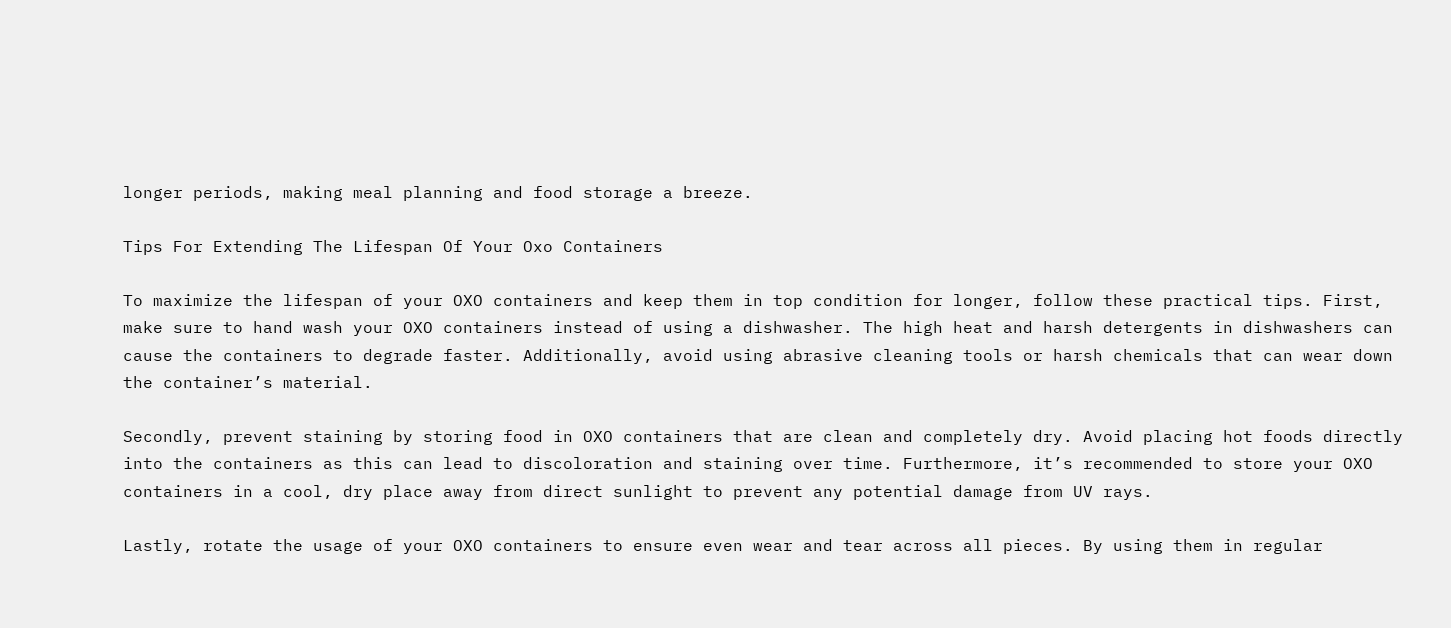longer periods, making meal planning and food storage a breeze.

Tips For Extending The Lifespan Of Your Oxo Containers

To maximize the lifespan of your OXO containers and keep them in top condition for longer, follow these practical tips. First, make sure to hand wash your OXO containers instead of using a dishwasher. The high heat and harsh detergents in dishwashers can cause the containers to degrade faster. Additionally, avoid using abrasive cleaning tools or harsh chemicals that can wear down the container’s material.

Secondly, prevent staining by storing food in OXO containers that are clean and completely dry. Avoid placing hot foods directly into the containers as this can lead to discoloration and staining over time. Furthermore, it’s recommended to store your OXO containers in a cool, dry place away from direct sunlight to prevent any potential damage from UV rays.

Lastly, rotate the usage of your OXO containers to ensure even wear and tear across all pieces. By using them in regular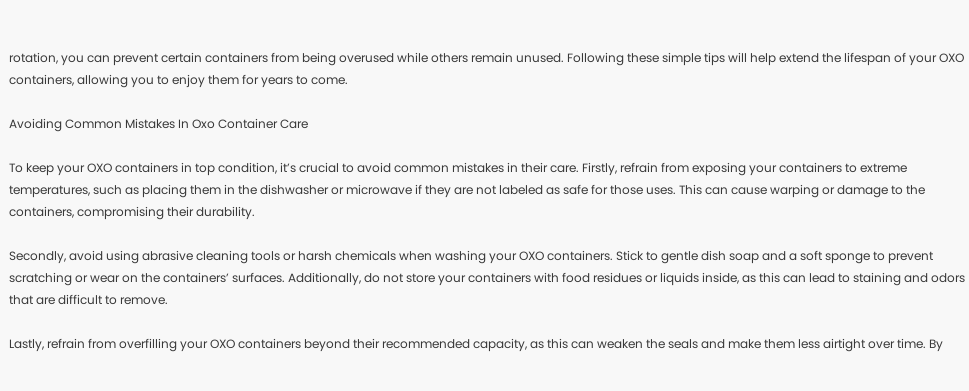rotation, you can prevent certain containers from being overused while others remain unused. Following these simple tips will help extend the lifespan of your OXO containers, allowing you to enjoy them for years to come.

Avoiding Common Mistakes In Oxo Container Care

To keep your OXO containers in top condition, it’s crucial to avoid common mistakes in their care. Firstly, refrain from exposing your containers to extreme temperatures, such as placing them in the dishwasher or microwave if they are not labeled as safe for those uses. This can cause warping or damage to the containers, compromising their durability.

Secondly, avoid using abrasive cleaning tools or harsh chemicals when washing your OXO containers. Stick to gentle dish soap and a soft sponge to prevent scratching or wear on the containers’ surfaces. Additionally, do not store your containers with food residues or liquids inside, as this can lead to staining and odors that are difficult to remove.

Lastly, refrain from overfilling your OXO containers beyond their recommended capacity, as this can weaken the seals and make them less airtight over time. By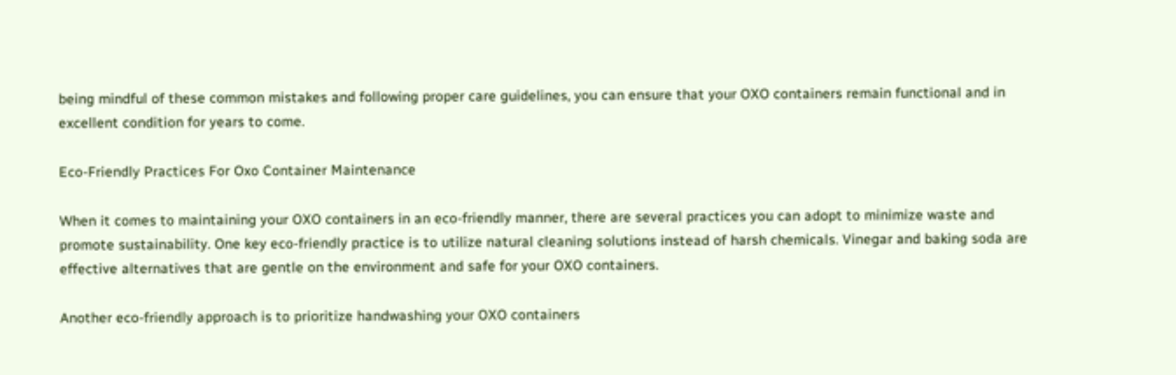being mindful of these common mistakes and following proper care guidelines, you can ensure that your OXO containers remain functional and in excellent condition for years to come.

Eco-Friendly Practices For Oxo Container Maintenance

When it comes to maintaining your OXO containers in an eco-friendly manner, there are several practices you can adopt to minimize waste and promote sustainability. One key eco-friendly practice is to utilize natural cleaning solutions instead of harsh chemicals. Vinegar and baking soda are effective alternatives that are gentle on the environment and safe for your OXO containers.

Another eco-friendly approach is to prioritize handwashing your OXO containers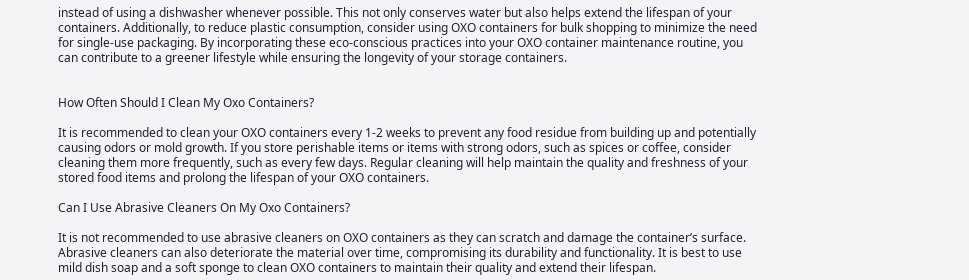instead of using a dishwasher whenever possible. This not only conserves water but also helps extend the lifespan of your containers. Additionally, to reduce plastic consumption, consider using OXO containers for bulk shopping to minimize the need for single-use packaging. By incorporating these eco-conscious practices into your OXO container maintenance routine, you can contribute to a greener lifestyle while ensuring the longevity of your storage containers.


How Often Should I Clean My Oxo Containers?

It is recommended to clean your OXO containers every 1-2 weeks to prevent any food residue from building up and potentially causing odors or mold growth. If you store perishable items or items with strong odors, such as spices or coffee, consider cleaning them more frequently, such as every few days. Regular cleaning will help maintain the quality and freshness of your stored food items and prolong the lifespan of your OXO containers.

Can I Use Abrasive Cleaners On My Oxo Containers?

It is not recommended to use abrasive cleaners on OXO containers as they can scratch and damage the container’s surface. Abrasive cleaners can also deteriorate the material over time, compromising its durability and functionality. It is best to use mild dish soap and a soft sponge to clean OXO containers to maintain their quality and extend their lifespan.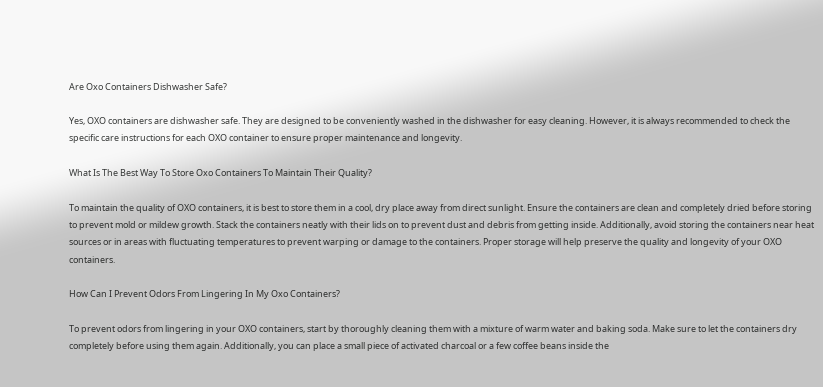Are Oxo Containers Dishwasher Safe?

Yes, OXO containers are dishwasher safe. They are designed to be conveniently washed in the dishwasher for easy cleaning. However, it is always recommended to check the specific care instructions for each OXO container to ensure proper maintenance and longevity.

What Is The Best Way To Store Oxo Containers To Maintain Their Quality?

To maintain the quality of OXO containers, it is best to store them in a cool, dry place away from direct sunlight. Ensure the containers are clean and completely dried before storing to prevent mold or mildew growth. Stack the containers neatly with their lids on to prevent dust and debris from getting inside. Additionally, avoid storing the containers near heat sources or in areas with fluctuating temperatures to prevent warping or damage to the containers. Proper storage will help preserve the quality and longevity of your OXO containers.

How Can I Prevent Odors From Lingering In My Oxo Containers?

To prevent odors from lingering in your OXO containers, start by thoroughly cleaning them with a mixture of warm water and baking soda. Make sure to let the containers dry completely before using them again. Additionally, you can place a small piece of activated charcoal or a few coffee beans inside the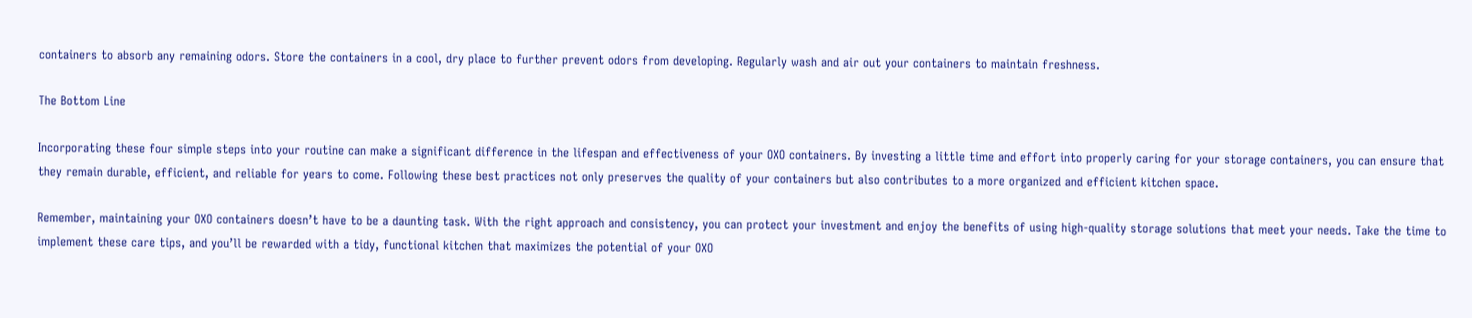containers to absorb any remaining odors. Store the containers in a cool, dry place to further prevent odors from developing. Regularly wash and air out your containers to maintain freshness.

The Bottom Line

Incorporating these four simple steps into your routine can make a significant difference in the lifespan and effectiveness of your OXO containers. By investing a little time and effort into properly caring for your storage containers, you can ensure that they remain durable, efficient, and reliable for years to come. Following these best practices not only preserves the quality of your containers but also contributes to a more organized and efficient kitchen space.

Remember, maintaining your OXO containers doesn’t have to be a daunting task. With the right approach and consistency, you can protect your investment and enjoy the benefits of using high-quality storage solutions that meet your needs. Take the time to implement these care tips, and you’ll be rewarded with a tidy, functional kitchen that maximizes the potential of your OXO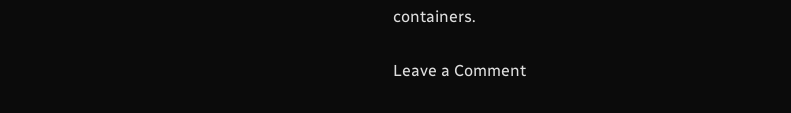containers.

Leave a Comment